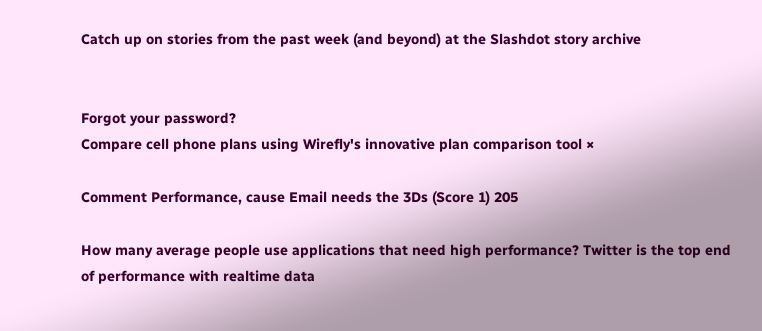Catch up on stories from the past week (and beyond) at the Slashdot story archive


Forgot your password?
Compare cell phone plans using Wirefly's innovative plan comparison tool ×

Comment Performance, cause Email needs the 3Ds (Score 1) 205

How many average people use applications that need high performance? Twitter is the top end of performance with realtime data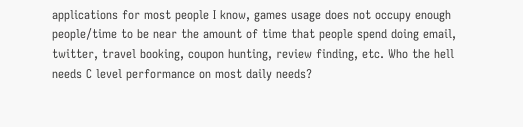applications for most people I know, games usage does not occupy enough people/time to be near the amount of time that people spend doing email, twitter, travel booking, coupon hunting, review finding, etc. Who the hell needs C level performance on most daily needs?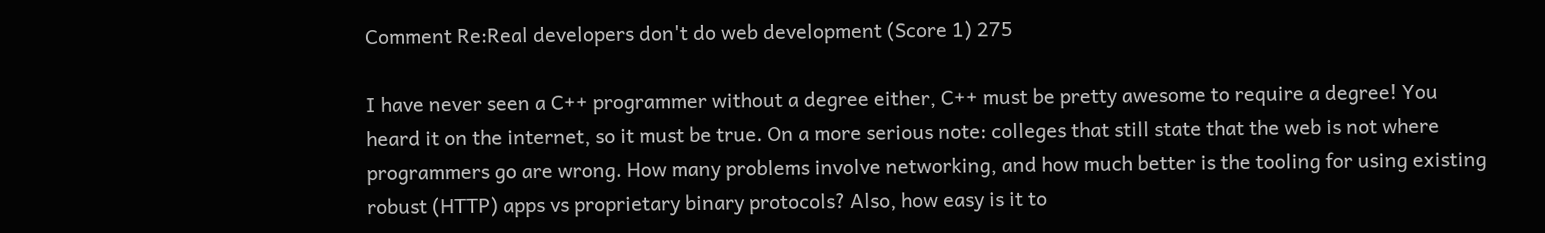Comment Re:Real developers don't do web development (Score 1) 275

I have never seen a C++ programmer without a degree either, C++ must be pretty awesome to require a degree! You heard it on the internet, so it must be true. On a more serious note: colleges that still state that the web is not where programmers go are wrong. How many problems involve networking, and how much better is the tooling for using existing robust (HTTP) apps vs proprietary binary protocols? Also, how easy is it to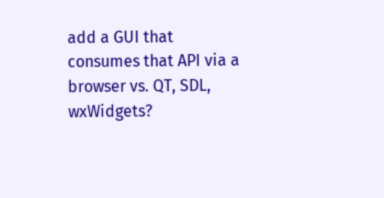add a GUI that consumes that API via a browser vs. QT, SDL, wxWidgets?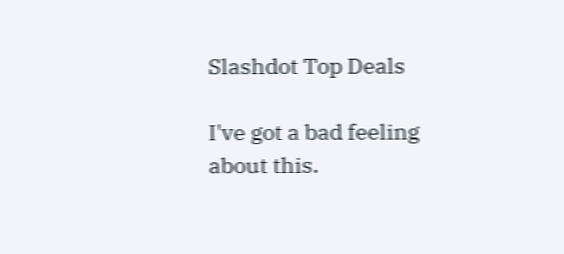Slashdot Top Deals

I've got a bad feeling about this.